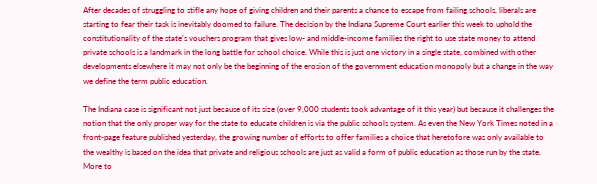After decades of struggling to stifle any hope of giving children and their parents a chance to escape from failing schools, liberals are starting to fear their task is inevitably doomed to failure. The decision by the Indiana Supreme Court earlier this week to uphold the constitutionality of the state’s vouchers program that gives low- and middle-income families the right to use state money to attend private schools is a landmark in the long battle for school choice. While this is just one victory in a single state, combined with other developments elsewhere it may not only be the beginning of the erosion of the government education monopoly but a change in the way we define the term public education.

The Indiana case is significant not just because of its size (over 9,000 students took advantage of it this year) but because it challenges the notion that the only proper way for the state to educate children is via the public schools system. As even the New York Times noted in a front-page feature published yesterday, the growing number of efforts to offer families a choice that heretofore was only available to the wealthy is based on the idea that private and religious schools are just as valid a form of public education as those run by the state. More to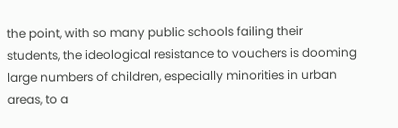the point, with so many public schools failing their students, the ideological resistance to vouchers is dooming large numbers of children, especially minorities in urban areas, to a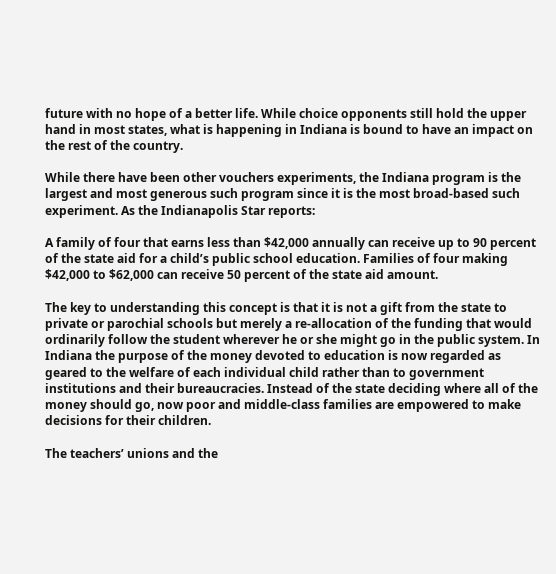future with no hope of a better life. While choice opponents still hold the upper hand in most states, what is happening in Indiana is bound to have an impact on the rest of the country.

While there have been other vouchers experiments, the Indiana program is the largest and most generous such program since it is the most broad-based such experiment. As the Indianapolis Star reports:

A family of four that earns less than $42,000 annually can receive up to 90 percent of the state aid for a child’s public school education. Families of four making $42,000 to $62,000 can receive 50 percent of the state aid amount.

The key to understanding this concept is that it is not a gift from the state to private or parochial schools but merely a re-allocation of the funding that would ordinarily follow the student wherever he or she might go in the public system. In Indiana the purpose of the money devoted to education is now regarded as geared to the welfare of each individual child rather than to government institutions and their bureaucracies. Instead of the state deciding where all of the money should go, now poor and middle-class families are empowered to make decisions for their children.

The teachers’ unions and the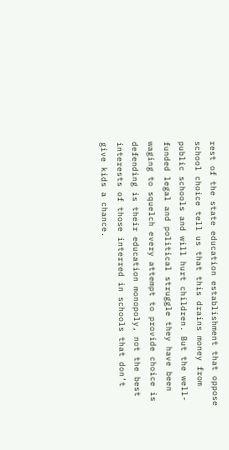rest of the state education establishment that oppose school choice tell us that this drains money from public schools and will hurt children. But the well-funded legal and political struggle they have been waging to squelch every attempt to provide choice is defending is their education monopoly, not the best interests of those interred in schools that don’t give kids a chance.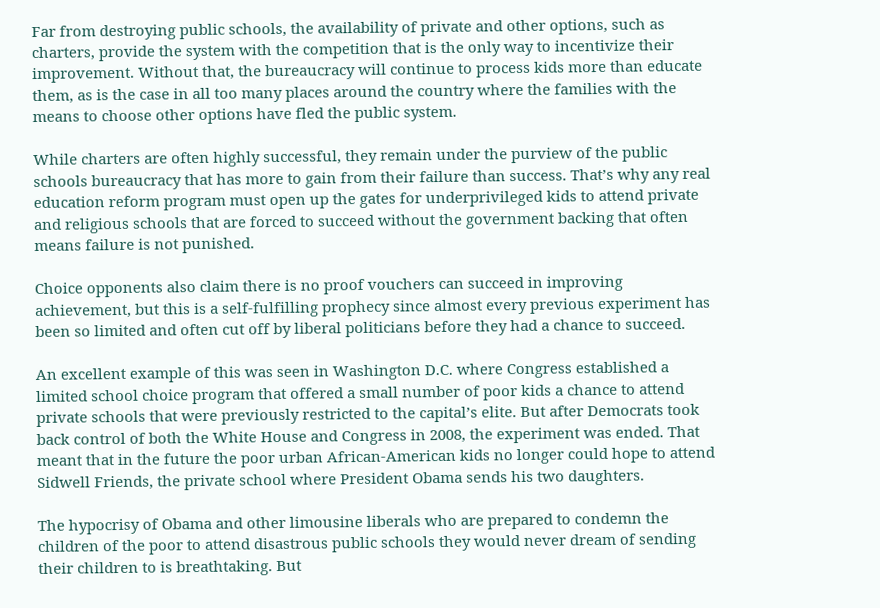Far from destroying public schools, the availability of private and other options, such as charters, provide the system with the competition that is the only way to incentivize their improvement. Without that, the bureaucracy will continue to process kids more than educate them, as is the case in all too many places around the country where the families with the means to choose other options have fled the public system.

While charters are often highly successful, they remain under the purview of the public schools bureaucracy that has more to gain from their failure than success. That’s why any real education reform program must open up the gates for underprivileged kids to attend private and religious schools that are forced to succeed without the government backing that often means failure is not punished.

Choice opponents also claim there is no proof vouchers can succeed in improving achievement, but this is a self-fulfilling prophecy since almost every previous experiment has been so limited and often cut off by liberal politicians before they had a chance to succeed.

An excellent example of this was seen in Washington D.C. where Congress established a limited school choice program that offered a small number of poor kids a chance to attend private schools that were previously restricted to the capital’s elite. But after Democrats took back control of both the White House and Congress in 2008, the experiment was ended. That meant that in the future the poor urban African-American kids no longer could hope to attend Sidwell Friends, the private school where President Obama sends his two daughters.

The hypocrisy of Obama and other limousine liberals who are prepared to condemn the children of the poor to attend disastrous public schools they would never dream of sending their children to is breathtaking. But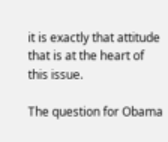it is exactly that attitude that is at the heart of this issue.

The question for Obama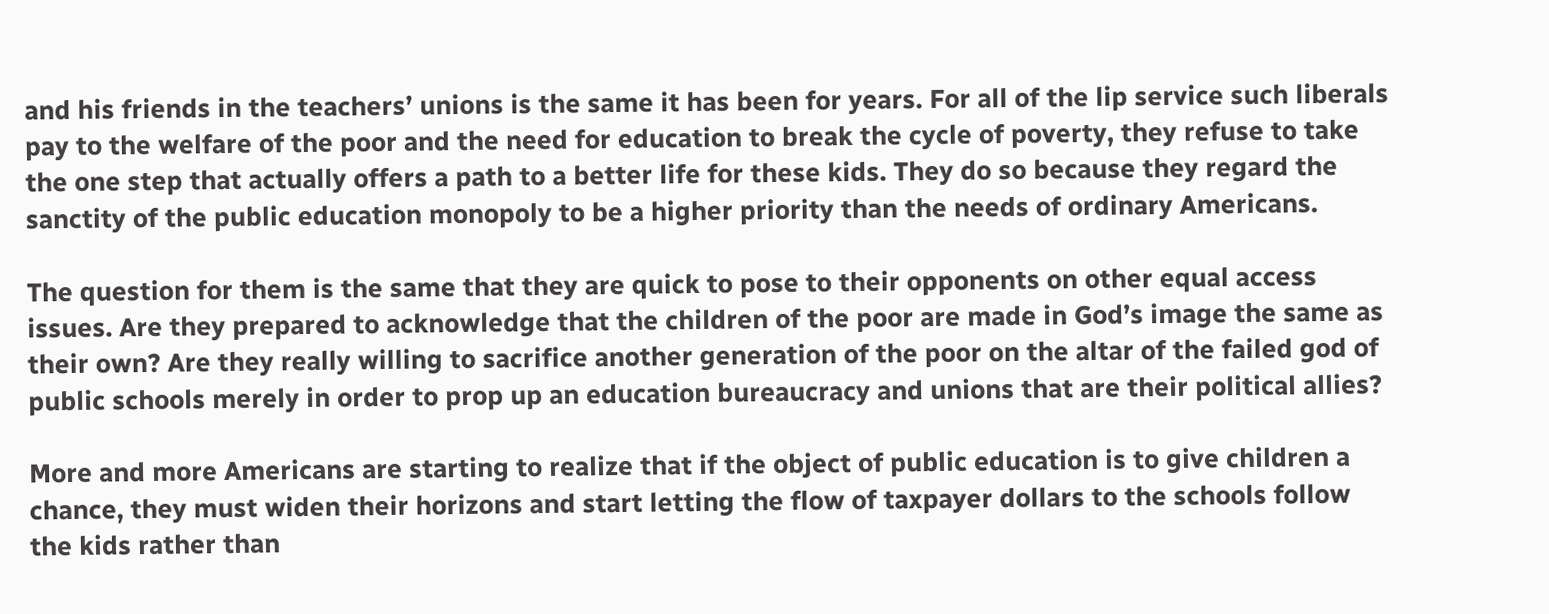and his friends in the teachers’ unions is the same it has been for years. For all of the lip service such liberals pay to the welfare of the poor and the need for education to break the cycle of poverty, they refuse to take the one step that actually offers a path to a better life for these kids. They do so because they regard the sanctity of the public education monopoly to be a higher priority than the needs of ordinary Americans.

The question for them is the same that they are quick to pose to their opponents on other equal access issues. Are they prepared to acknowledge that the children of the poor are made in God’s image the same as their own? Are they really willing to sacrifice another generation of the poor on the altar of the failed god of public schools merely in order to prop up an education bureaucracy and unions that are their political allies?

More and more Americans are starting to realize that if the object of public education is to give children a chance, they must widen their horizons and start letting the flow of taxpayer dollars to the schools follow the kids rather than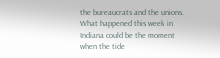the bureaucrats and the unions. What happened this week in Indiana could be the moment when the tide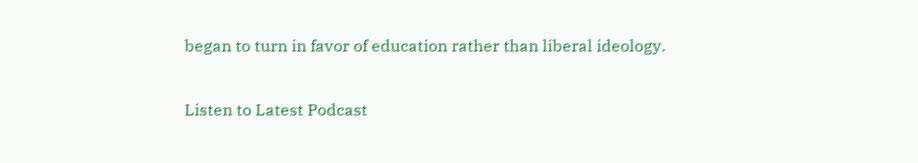began to turn in favor of education rather than liberal ideology.

Listen to Latest Podcast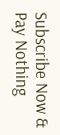Subscribe Now & Pay Nothing